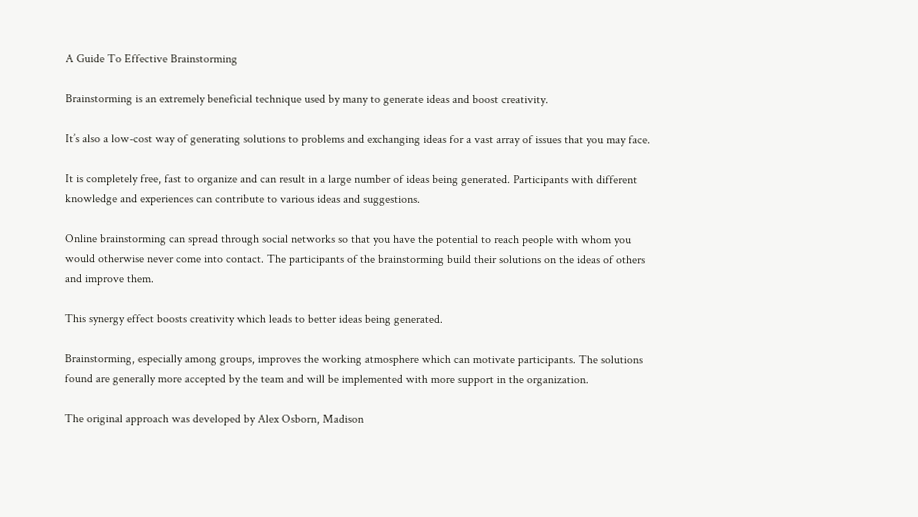A Guide To Effective Brainstorming

Brainstorming is an extremely beneficial technique used by many to generate ideas and boost creativity.

It’s also a low-cost way of generating solutions to problems and exchanging ideas for a vast array of issues that you may face.

It is completely free, fast to organize and can result in a large number of ideas being generated. Participants with different knowledge and experiences can contribute to various ideas and suggestions.

Online brainstorming can spread through social networks so that you have the potential to reach people with whom you would otherwise never come into contact. The participants of the brainstorming build their solutions on the ideas of others and improve them.

This synergy effect boosts creativity which leads to better ideas being generated.

Brainstorming, especially among groups, improves the working atmosphere which can motivate participants. The solutions found are generally more accepted by the team and will be implemented with more support in the organization.

The original approach was developed by Alex Osborn, Madison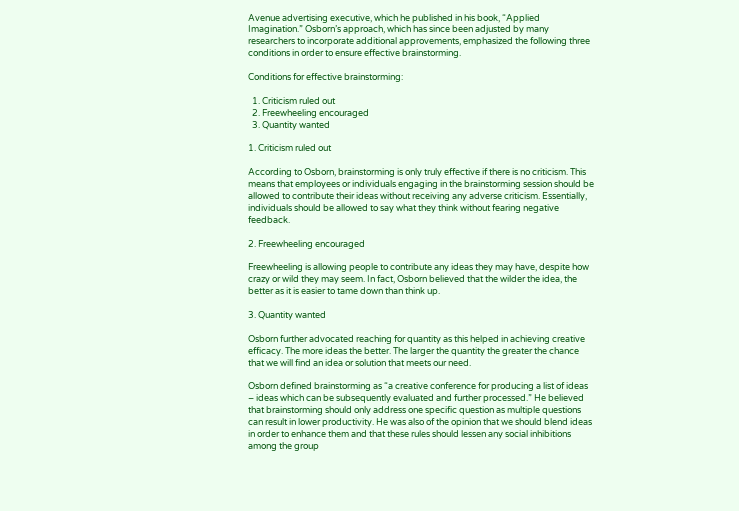Avenue advertising executive, which he published in his book, “Applied Imagination.” Osborn’s approach, which has since been adjusted by many researchers to incorporate additional approvements, emphasized the following three conditions in order to ensure effective brainstorming.

Conditions for effective brainstorming:

  1. Criticism ruled out
  2. Freewheeling encouraged
  3. Quantity wanted

1. Criticism ruled out

According to Osborn, brainstorming is only truly effective if there is no criticism. This means that employees or individuals engaging in the brainstorming session should be allowed to contribute their ideas without receiving any adverse criticism. Essentially, individuals should be allowed to say what they think without fearing negative feedback.

2. Freewheeling encouraged

Freewheeling is allowing people to contribute any ideas they may have, despite how crazy or wild they may seem. In fact, Osborn believed that the wilder the idea, the better as it is easier to tame down than think up.

3. Quantity wanted

Osborn further advocated reaching for quantity as this helped in achieving creative efficacy. The more ideas the better. The larger the quantity the greater the chance that we will find an idea or solution that meets our need.

Osborn defined brainstorming as “a creative conference for producing a list of ideas – ideas which can be subsequently evaluated and further processed.” He believed that brainstorming should only address one specific question as multiple questions can result in lower productivity. He was also of the opinion that we should blend ideas in order to enhance them and that these rules should lessen any social inhibitions among the group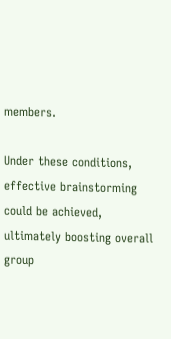members.

Under these conditions, effective brainstorming could be achieved, ultimately boosting overall group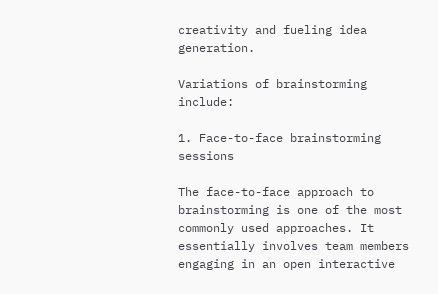creativity and fueling idea generation.

Variations of brainstorming include:

1. Face-to-face brainstorming sessions

The face-to-face approach to brainstorming is one of the most commonly used approaches. It essentially involves team members engaging in an open interactive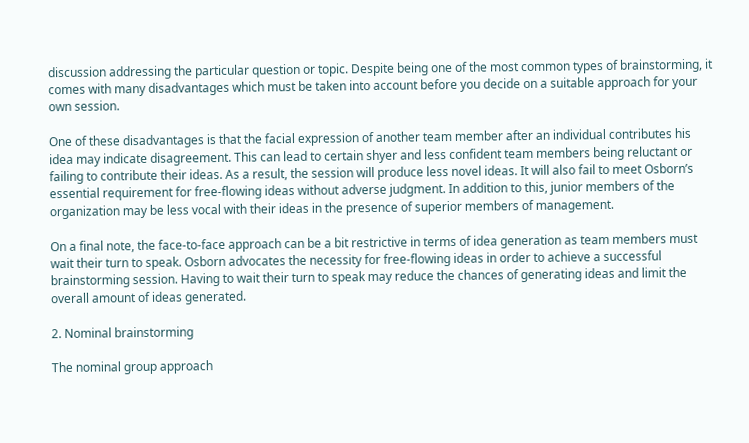discussion addressing the particular question or topic. Despite being one of the most common types of brainstorming, it comes with many disadvantages which must be taken into account before you decide on a suitable approach for your own session.

One of these disadvantages is that the facial expression of another team member after an individual contributes his idea may indicate disagreement. This can lead to certain shyer and less confident team members being reluctant or failing to contribute their ideas. As a result, the session will produce less novel ideas. It will also fail to meet Osborn’s essential requirement for free-flowing ideas without adverse judgment. In addition to this, junior members of the organization may be less vocal with their ideas in the presence of superior members of management.

On a final note, the face-to-face approach can be a bit restrictive in terms of idea generation as team members must wait their turn to speak. Osborn advocates the necessity for free-flowing ideas in order to achieve a successful brainstorming session. Having to wait their turn to speak may reduce the chances of generating ideas and limit the overall amount of ideas generated.

2. Nominal brainstorming

The nominal group approach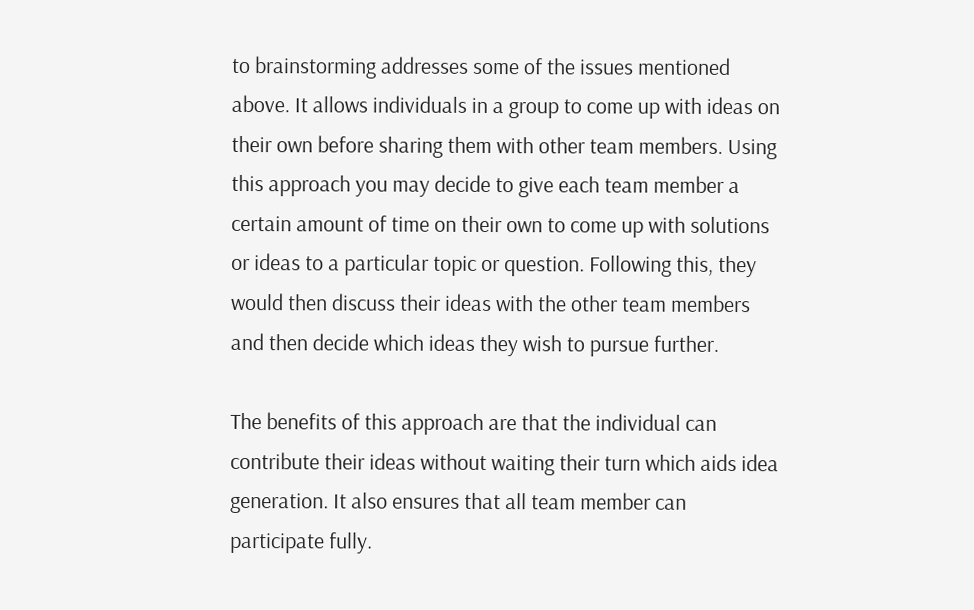to brainstorming addresses some of the issues mentioned above. It allows individuals in a group to come up with ideas on their own before sharing them with other team members. Using this approach you may decide to give each team member a certain amount of time on their own to come up with solutions or ideas to a particular topic or question. Following this, they would then discuss their ideas with the other team members and then decide which ideas they wish to pursue further.

The benefits of this approach are that the individual can contribute their ideas without waiting their turn which aids idea generation. It also ensures that all team member can participate fully.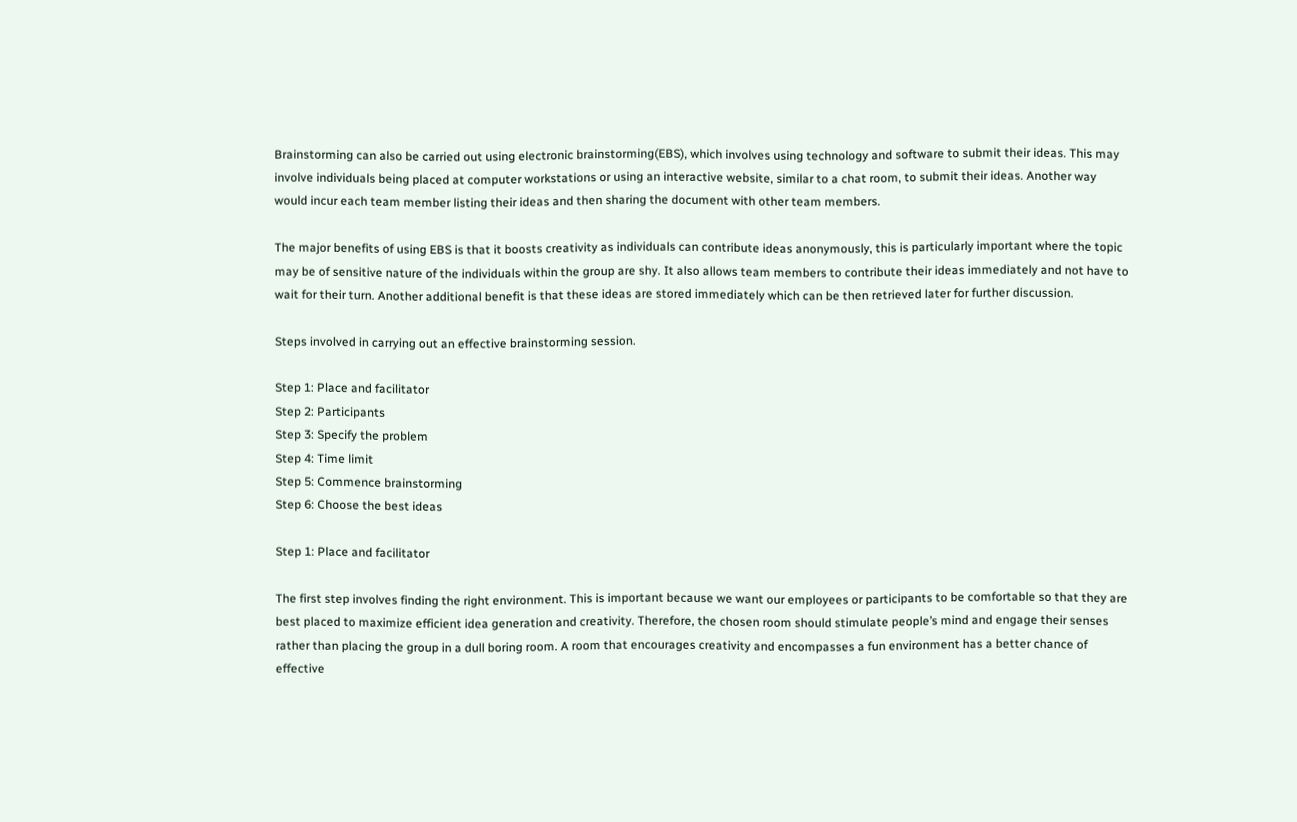Brainstorming can also be carried out using electronic brainstorming(EBS), which involves using technology and software to submit their ideas. This may involve individuals being placed at computer workstations or using an interactive website, similar to a chat room, to submit their ideas. Another way would incur each team member listing their ideas and then sharing the document with other team members.

The major benefits of using EBS is that it boosts creativity as individuals can contribute ideas anonymously, this is particularly important where the topic may be of sensitive nature of the individuals within the group are shy. It also allows team members to contribute their ideas immediately and not have to wait for their turn. Another additional benefit is that these ideas are stored immediately which can be then retrieved later for further discussion.

Steps involved in carrying out an effective brainstorming session.

Step 1: Place and facilitator
Step 2: Participants
Step 3: Specify the problem
Step 4: Time limit
Step 5: Commence brainstorming
Step 6: Choose the best ideas

Step 1: Place and facilitator

The first step involves finding the right environment. This is important because we want our employees or participants to be comfortable so that they are best placed to maximize efficient idea generation and creativity. Therefore, the chosen room should stimulate people’s mind and engage their senses rather than placing the group in a dull boring room. A room that encourages creativity and encompasses a fun environment has a better chance of effective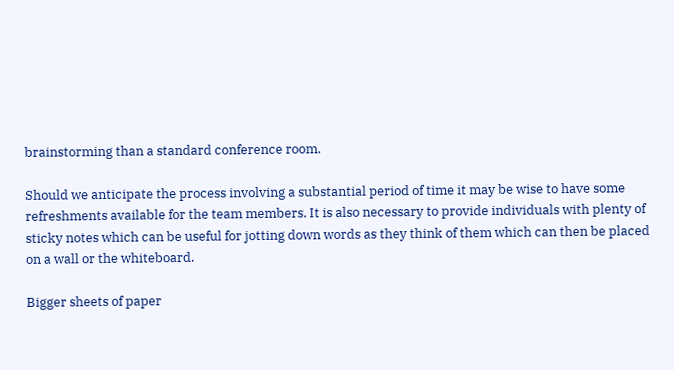brainstorming than a standard conference room.

Should we anticipate the process involving a substantial period of time it may be wise to have some refreshments available for the team members. It is also necessary to provide individuals with plenty of sticky notes which can be useful for jotting down words as they think of them which can then be placed on a wall or the whiteboard.

Bigger sheets of paper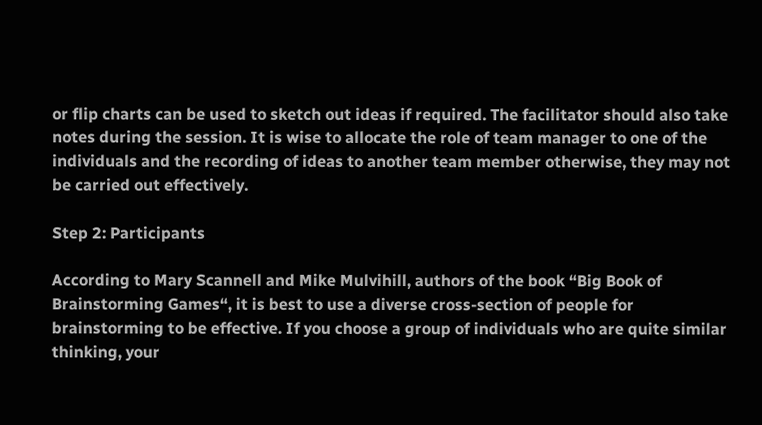or flip charts can be used to sketch out ideas if required. The facilitator should also take notes during the session. It is wise to allocate the role of team manager to one of the individuals and the recording of ideas to another team member otherwise, they may not be carried out effectively.

Step 2: Participants

According to Mary Scannell and Mike Mulvihill, authors of the book “Big Book of Brainstorming Games“, it is best to use a diverse cross-section of people for brainstorming to be effective. If you choose a group of individuals who are quite similar thinking, your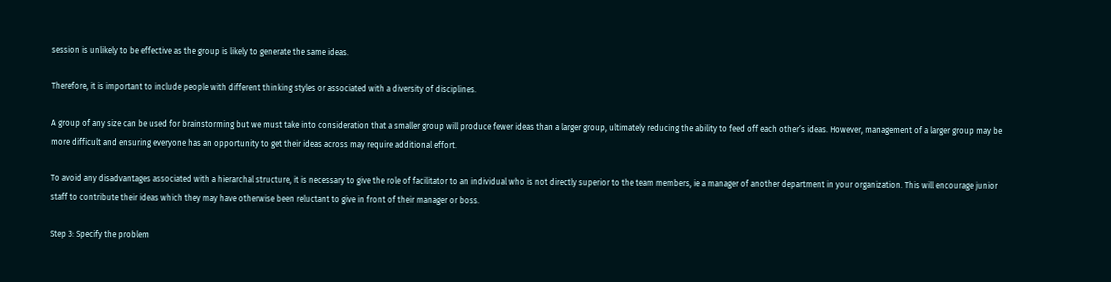session is unlikely to be effective as the group is likely to generate the same ideas.

Therefore, it is important to include people with different thinking styles or associated with a diversity of disciplines.

A group of any size can be used for brainstorming but we must take into consideration that a smaller group will produce fewer ideas than a larger group, ultimately reducing the ability to feed off each other’s ideas. However, management of a larger group may be more difficult and ensuring everyone has an opportunity to get their ideas across may require additional effort.

To avoid any disadvantages associated with a hierarchal structure, it is necessary to give the role of facilitator to an individual who is not directly superior to the team members, ie a manager of another department in your organization. This will encourage junior staff to contribute their ideas which they may have otherwise been reluctant to give in front of their manager or boss.

Step 3: Specify the problem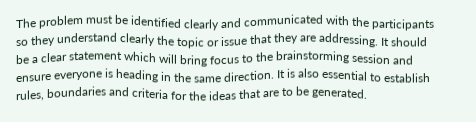The problem must be identified clearly and communicated with the participants so they understand clearly the topic or issue that they are addressing. It should be a clear statement which will bring focus to the brainstorming session and ensure everyone is heading in the same direction. It is also essential to establish rules, boundaries and criteria for the ideas that are to be generated.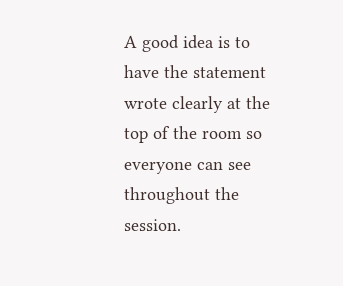A good idea is to have the statement wrote clearly at the top of the room so everyone can see throughout the session.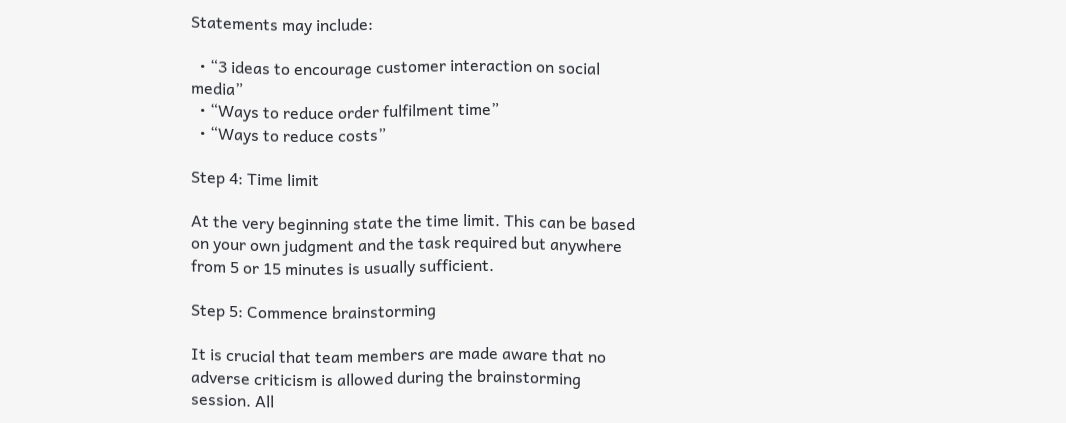Statements may include:

  • “3 ideas to encourage customer interaction on social media”
  • “Ways to reduce order fulfilment time”
  • “Ways to reduce costs”

Step 4: Time limit

At the very beginning state the time limit. This can be based on your own judgment and the task required but anywhere from 5 or 15 minutes is usually sufficient.

Step 5: Commence brainstorming

It is crucial that team members are made aware that no adverse criticism is allowed during the brainstorming session. All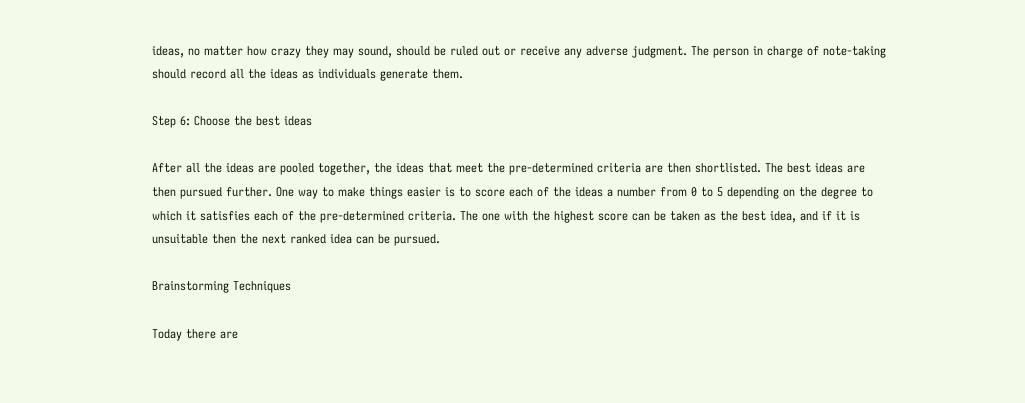ideas, no matter how crazy they may sound, should be ruled out or receive any adverse judgment. The person in charge of note-taking should record all the ideas as individuals generate them.

Step 6: Choose the best ideas

After all the ideas are pooled together, the ideas that meet the pre-determined criteria are then shortlisted. The best ideas are then pursued further. One way to make things easier is to score each of the ideas a number from 0 to 5 depending on the degree to which it satisfies each of the pre-determined criteria. The one with the highest score can be taken as the best idea, and if it is unsuitable then the next ranked idea can be pursued.

Brainstorming Techniques

Today there are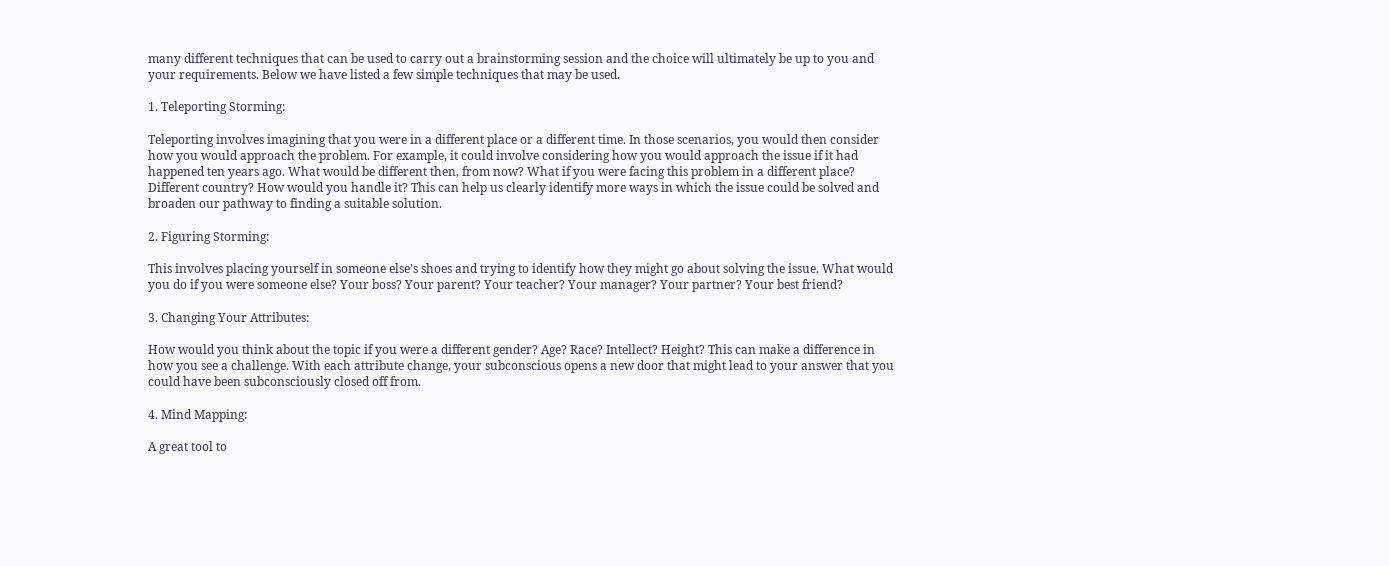many different techniques that can be used to carry out a brainstorming session and the choice will ultimately be up to you and your requirements. Below we have listed a few simple techniques that may be used.

1. Teleporting Storming:

Teleporting involves imagining that you were in a different place or a different time. In those scenarios, you would then consider how you would approach the problem. For example, it could involve considering how you would approach the issue if it had happened ten years ago. What would be different then, from now? What if you were facing this problem in a different place? Different country? How would you handle it? This can help us clearly identify more ways in which the issue could be solved and broaden our pathway to finding a suitable solution.

2. Figuring Storming:

This involves placing yourself in someone else’s shoes and trying to identify how they might go about solving the issue. What would you do if you were someone else? Your boss? Your parent? Your teacher? Your manager? Your partner? Your best friend?

3. Changing Your Attributes:

How would you think about the topic if you were a different gender? Age? Race? Intellect? Height? This can make a difference in how you see a challenge. With each attribute change, your subconscious opens a new door that might lead to your answer that you could have been subconsciously closed off from.

4. Mind Mapping:

A great tool to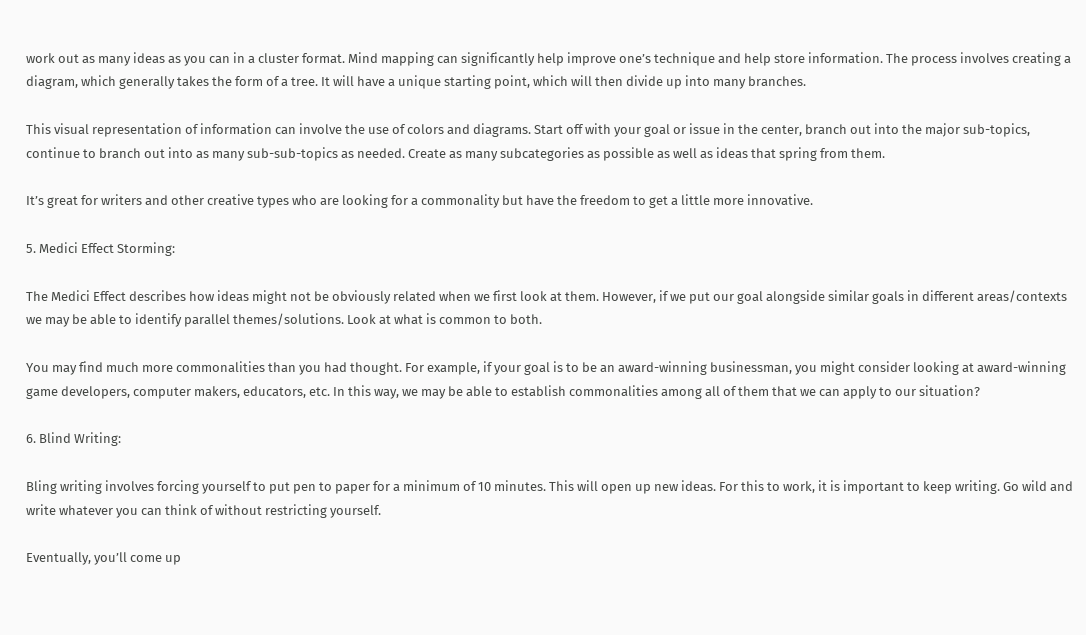work out as many ideas as you can in a cluster format. Mind mapping can significantly help improve one’s technique and help store information. The process involves creating a diagram, which generally takes the form of a tree. It will have a unique starting point, which will then divide up into many branches.

This visual representation of information can involve the use of colors and diagrams. Start off with your goal or issue in the center, branch out into the major sub-topics, continue to branch out into as many sub-sub-topics as needed. Create as many subcategories as possible as well as ideas that spring from them.

It’s great for writers and other creative types who are looking for a commonality but have the freedom to get a little more innovative.

5. Medici Effect Storming:

The Medici Effect describes how ideas might not be obviously related when we first look at them. However, if we put our goal alongside similar goals in different areas/contexts we may be able to identify parallel themes/solutions. Look at what is common to both.

You may find much more commonalities than you had thought. For example, if your goal is to be an award-winning businessman, you might consider looking at award-winning game developers, computer makers, educators, etc. In this way, we may be able to establish commonalities among all of them that we can apply to our situation?

6. Blind Writing:

Bling writing involves forcing yourself to put pen to paper for a minimum of 10 minutes. This will open up new ideas. For this to work, it is important to keep writing. Go wild and write whatever you can think of without restricting yourself.

Eventually, you’ll come up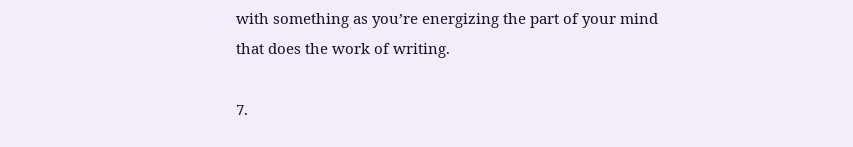with something as you’re energizing the part of your mind that does the work of writing.

7.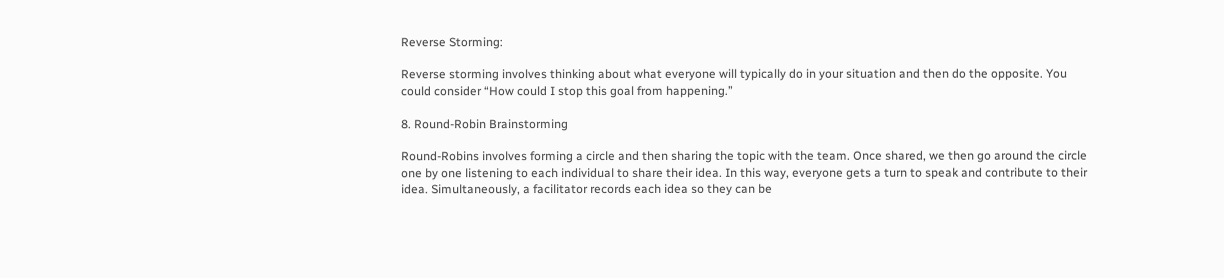Reverse Storming:

Reverse storming involves thinking about what everyone will typically do in your situation and then do the opposite. You could consider “How could I stop this goal from happening.”

8. Round-Robin Brainstorming

Round-Robins involves forming a circle and then sharing the topic with the team. Once shared, we then go around the circle one by one listening to each individual to share their idea. In this way, everyone gets a turn to speak and contribute to their idea. Simultaneously, a facilitator records each idea so they can be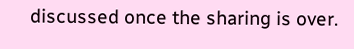discussed once the sharing is over.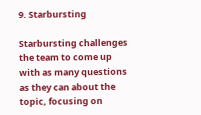9. Starbursting

Starbursting challenges the team to come up with as many questions as they can about the topic, focusing on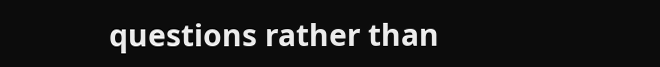questions rather than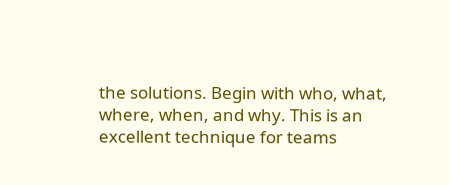the solutions. Begin with who, what, where, when, and why. This is an excellent technique for teams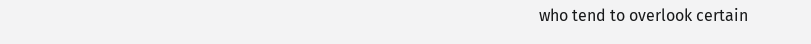who tend to overlook certain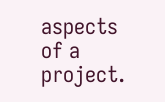aspects of a project.